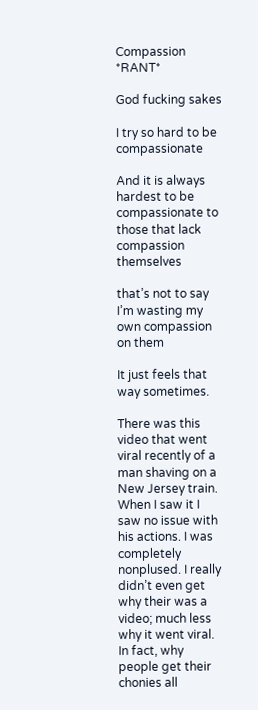Compassion *RANT*

God fucking sakes

I try so hard to be compassionate

And it is always hardest to be compassionate to those that lack compassion themselves

that’s not to say I’m wasting my own compassion on them

It just feels that way sometimes.

There was this video that went viral recently of a man shaving on a New Jersey train. When I saw it I saw no issue with his actions. I was completely nonplused. I really didn’t even get why their was a video; much less why it went viral. In fact, why people get their chonies all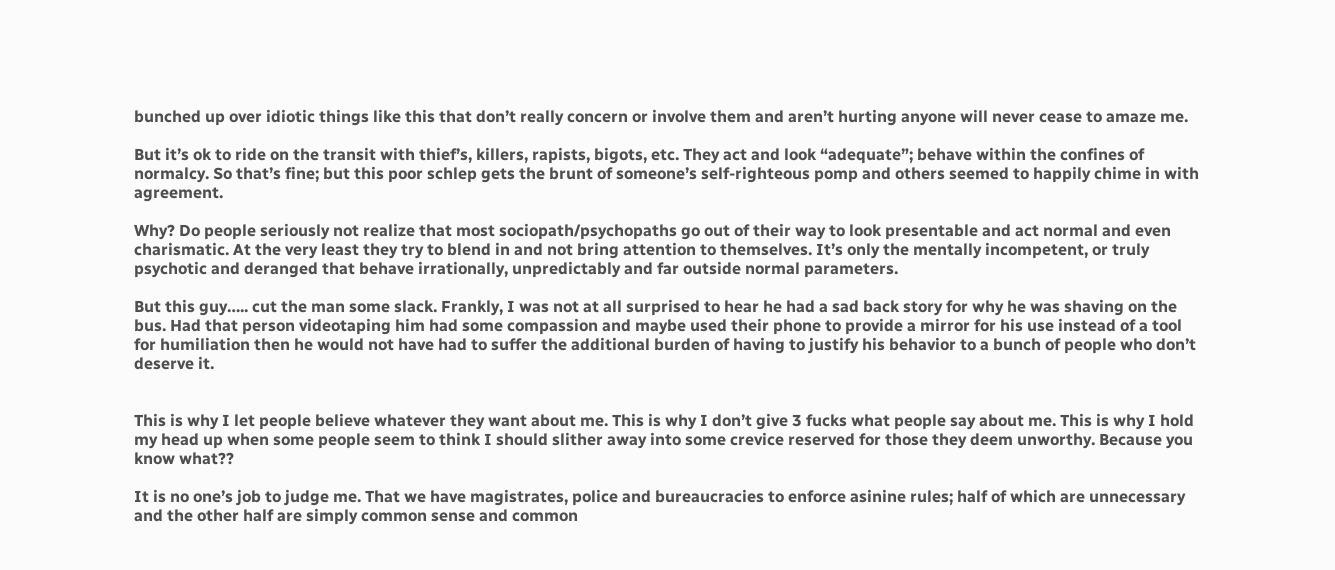bunched up over idiotic things like this that don’t really concern or involve them and aren’t hurting anyone will never cease to amaze me.

But it’s ok to ride on the transit with thief’s, killers, rapists, bigots, etc. They act and look “adequate”; behave within the confines of normalcy. So that’s fine; but this poor schlep gets the brunt of someone’s self-righteous pomp and others seemed to happily chime in with agreement.

Why? Do people seriously not realize that most sociopath/psychopaths go out of their way to look presentable and act normal and even charismatic. At the very least they try to blend in and not bring attention to themselves. It’s only the mentally incompetent, or truly psychotic and deranged that behave irrationally, unpredictably and far outside normal parameters.

But this guy….. cut the man some slack. Frankly, I was not at all surprised to hear he had a sad back story for why he was shaving on the bus. Had that person videotaping him had some compassion and maybe used their phone to provide a mirror for his use instead of a tool for humiliation then he would not have had to suffer the additional burden of having to justify his behavior to a bunch of people who don’t deserve it.


This is why I let people believe whatever they want about me. This is why I don’t give 3 fucks what people say about me. This is why I hold my head up when some people seem to think I should slither away into some crevice reserved for those they deem unworthy. Because you know what??

It is no one’s job to judge me. That we have magistrates, police and bureaucracies to enforce asinine rules; half of which are unnecessary and the other half are simply common sense and common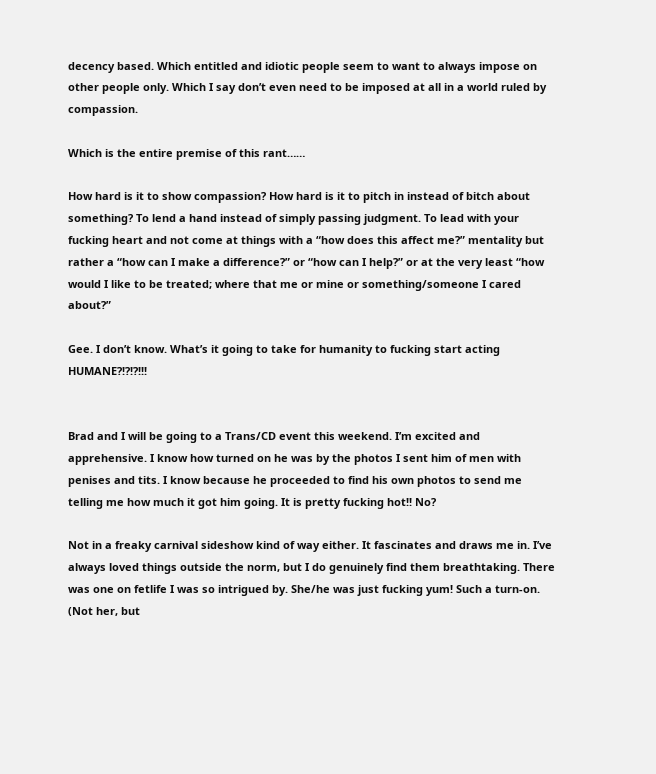decency based. Which entitled and idiotic people seem to want to always impose on other people only. Which I say don’t even need to be imposed at all in a world ruled by compassion.

Which is the entire premise of this rant……

How hard is it to show compassion? How hard is it to pitch in instead of bitch about something? To lend a hand instead of simply passing judgment. To lead with your fucking heart and not come at things with a “how does this affect me?” mentality but rather a “how can I make a difference?” or “how can I help?” or at the very least “how would I like to be treated; where that me or mine or something/someone I cared about?”

Gee. I don’t know. What’s it going to take for humanity to fucking start acting HUMANE?!?!?!!!


Brad and I will be going to a Trans/CD event this weekend. I’m excited and apprehensive. I know how turned on he was by the photos I sent him of men with penises and tits. I know because he proceeded to find his own photos to send me telling me how much it got him going. It is pretty fucking hot!! No?

Not in a freaky carnival sideshow kind of way either. It fascinates and draws me in. I’ve always loved things outside the norm, but I do genuinely find them breathtaking. There was one on fetlife I was so intrigued by. She/he was just fucking yum! Such a turn-on. (Not her, but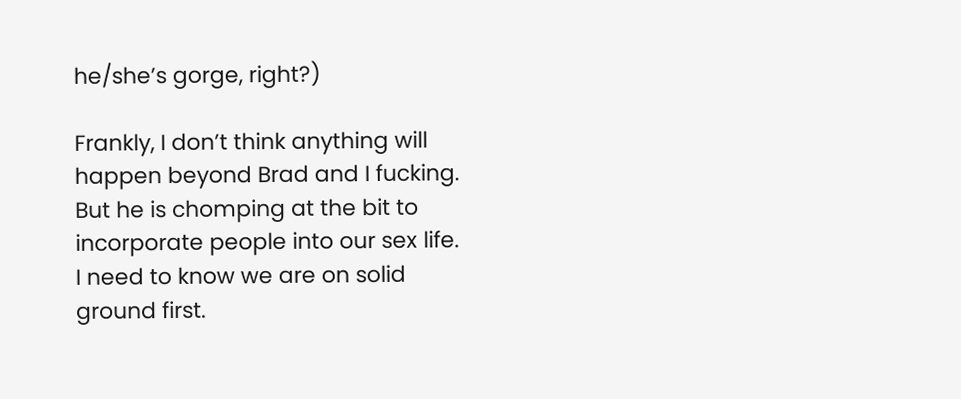he/she’s gorge, right?)

Frankly, I don’t think anything will happen beyond Brad and I fucking. But he is chomping at the bit to incorporate people into our sex life. I need to know we are on solid ground first.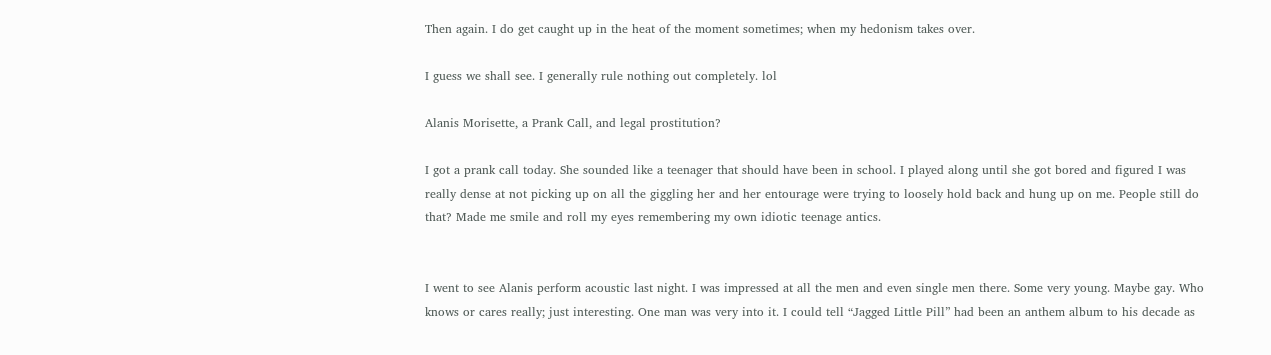Then again. I do get caught up in the heat of the moment sometimes; when my hedonism takes over.

I guess we shall see. I generally rule nothing out completely. lol

Alanis Morisette, a Prank Call, and legal prostitution?

I got a prank call today. She sounded like a teenager that should have been in school. I played along until she got bored and figured I was really dense at not picking up on all the giggling her and her entourage were trying to loosely hold back and hung up on me. People still do that? Made me smile and roll my eyes remembering my own idiotic teenage antics.


I went to see Alanis perform acoustic last night. I was impressed at all the men and even single men there. Some very young. Maybe gay. Who knows or cares really; just interesting. One man was very into it. I could tell “Jagged Little Pill” had been an anthem album to his decade as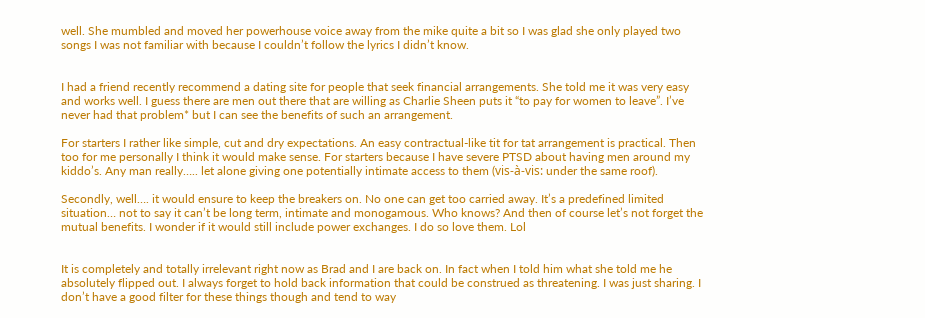well. She mumbled and moved her powerhouse voice away from the mike quite a bit so I was glad she only played two songs I was not familiar with because I couldn’t follow the lyrics I didn’t know.


I had a friend recently recommend a dating site for people that seek financial arrangements. She told me it was very easy and works well. I guess there are men out there that are willing as Charlie Sheen puts it “to pay for women to leave”. I’ve never had that problem* but I can see the benefits of such an arrangement.

For starters I rather like simple, cut and dry expectations. An easy contractual-like tit for tat arrangement is practical. Then too for me personally I think it would make sense. For starters because I have severe PTSD about having men around my kiddo’s. Any man really….. let alone giving one potentially intimate access to them (vis-à-vis: under the same roof).

Secondly, well…. it would ensure to keep the breakers on. No one can get too carried away. It’s a predefined limited situation… not to say it can’t be long term, intimate and monogamous. Who knows? And then of course let’s not forget the mutual benefits. I wonder if it would still include power exchanges. I do so love them. Lol


It is completely and totally irrelevant right now as Brad and I are back on. In fact when I told him what she told me he absolutely flipped out. I always forget to hold back information that could be construed as threatening. I was just sharing. I don’t have a good filter for these things though and tend to way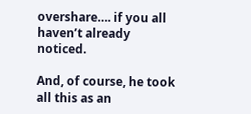overshare…. if you all haven’t already noticed.

And, of course, he took all this as an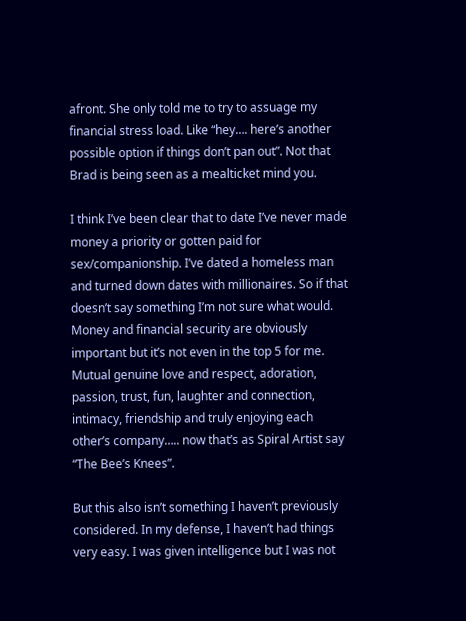afront. She only told me to try to assuage my financial stress load. Like “hey…. here’s another possible option if things don’t pan out”. Not that Brad is being seen as a mealticket mind you.

I think I’ve been clear that to date I’ve never made money a priority or gotten paid for sex/companionship. I’ve dated a homeless man and turned down dates with millionaires. So if that doesn’t say something I’m not sure what would. Money and financial security are obviously important but it’s not even in the top 5 for me. Mutual genuine love and respect, adoration, passion, trust, fun, laughter and connection, intimacy, friendship and truly enjoying each other’s company….. now that’s as Spiral Artist say “The Bee’s Knees”.

But this also isn’t something I haven’t previously considered. In my defense, I haven’t had things very easy. I was given intelligence but I was not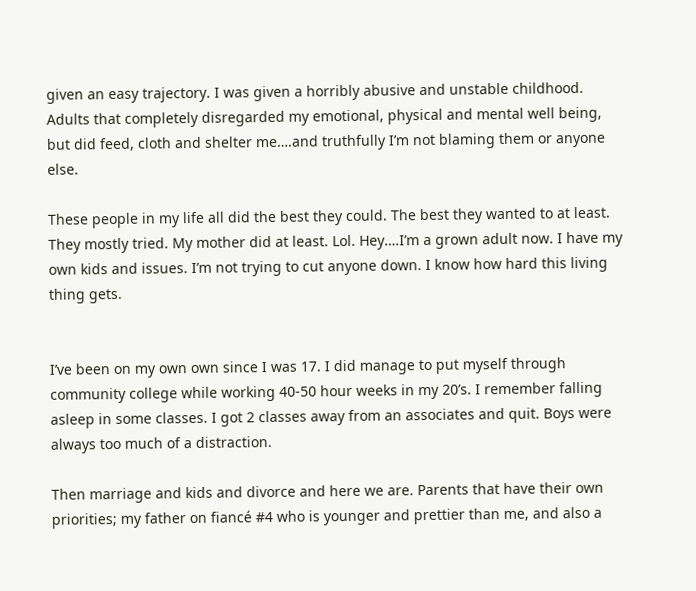given an easy trajectory. I was given a horribly abusive and unstable childhood. Adults that completely disregarded my emotional, physical and mental well being, but did feed, cloth and shelter me….and truthfully I’m not blaming them or anyone else.

These people in my life all did the best they could. The best they wanted to at least. They mostly tried. My mother did at least. Lol. Hey….I’m a grown adult now. I have my own kids and issues. I’m not trying to cut anyone down. I know how hard this living thing gets.


I’ve been on my own own since I was 17. I did manage to put myself through community college while working 40-50 hour weeks in my 20’s. I remember falling asleep in some classes. I got 2 classes away from an associates and quit. Boys were always too much of a distraction.

Then marriage and kids and divorce and here we are. Parents that have their own priorities; my father on fiancé #4 who is younger and prettier than me, and also a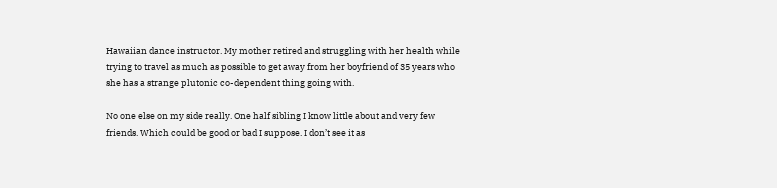Hawaiian dance instructor. My mother retired and struggling with her health while trying to travel as much as possible to get away from her boyfriend of 35 years who she has a strange plutonic co-dependent thing going with.

No one else on my side really. One half sibling I know little about and very few friends. Which could be good or bad I suppose. I don’t see it as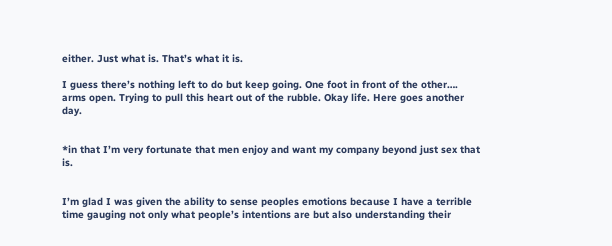either. Just what is. That’s what it is.

I guess there’s nothing left to do but keep going. One foot in front of the other…. arms open. Trying to pull this heart out of the rubble. Okay life. Here goes another day.


*in that I’m very fortunate that men enjoy and want my company beyond just sex that is.


I’m glad I was given the ability to sense peoples emotions because I have a terrible time gauging not only what people’s intentions are but also understanding their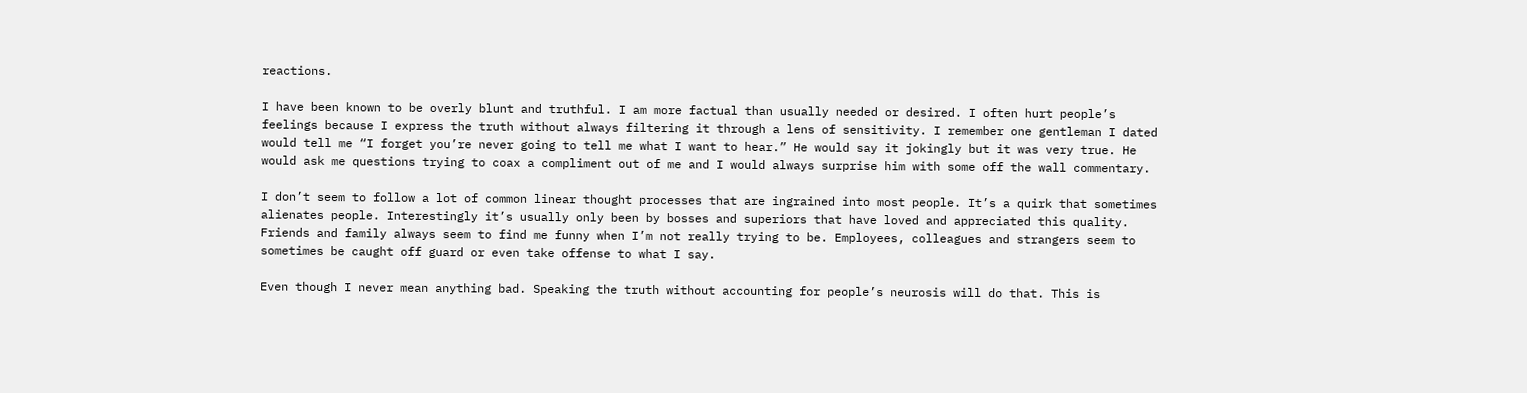reactions.

I have been known to be overly blunt and truthful. I am more factual than usually needed or desired. I often hurt people’s feelings because I express the truth without always filtering it through a lens of sensitivity. I remember one gentleman I dated would tell me “I forget you’re never going to tell me what I want to hear.” He would say it jokingly but it was very true. He would ask me questions trying to coax a compliment out of me and I would always surprise him with some off the wall commentary.

I don’t seem to follow a lot of common linear thought processes that are ingrained into most people. It’s a quirk that sometimes alienates people. Interestingly it’s usually only been by bosses and superiors that have loved and appreciated this quality. Friends and family always seem to find me funny when I’m not really trying to be. Employees, colleagues and strangers seem to sometimes be caught off guard or even take offense to what I say.

Even though I never mean anything bad. Speaking the truth without accounting for people’s neurosis will do that. This is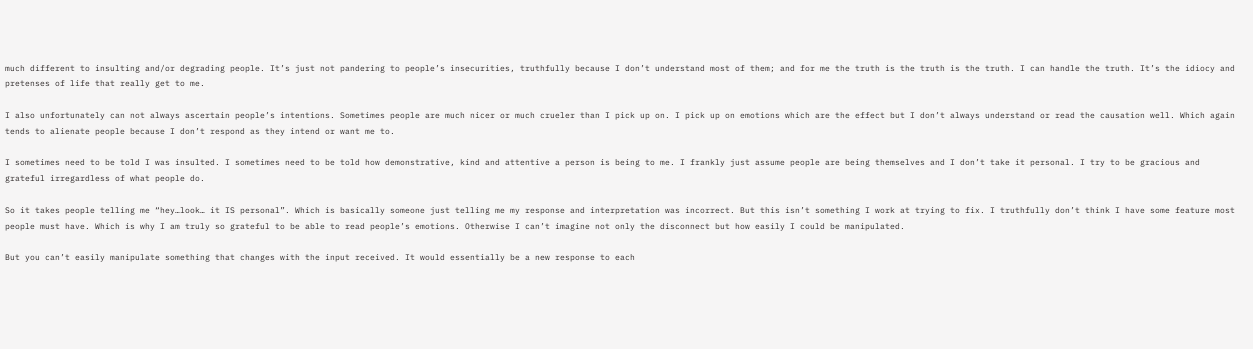much different to insulting and/or degrading people. It’s just not pandering to people’s insecurities, truthfully because I don’t understand most of them; and for me the truth is the truth is the truth. I can handle the truth. It’s the idiocy and pretenses of life that really get to me.

I also unfortunately can not always ascertain people’s intentions. Sometimes people are much nicer or much crueler than I pick up on. I pick up on emotions which are the effect but I don’t always understand or read the causation well. Which again tends to alienate people because I don’t respond as they intend or want me to.

I sometimes need to be told I was insulted. I sometimes need to be told how demonstrative, kind and attentive a person is being to me. I frankly just assume people are being themselves and I don’t take it personal. I try to be gracious and grateful irregardless of what people do.

So it takes people telling me “hey…look… it IS personal”. Which is basically someone just telling me my response and interpretation was incorrect. But this isn’t something I work at trying to fix. I truthfully don’t think I have some feature most people must have. Which is why I am truly so grateful to be able to read people’s emotions. Otherwise I can’t imagine not only the disconnect but how easily I could be manipulated.

But you can’t easily manipulate something that changes with the input received. It would essentially be a new response to each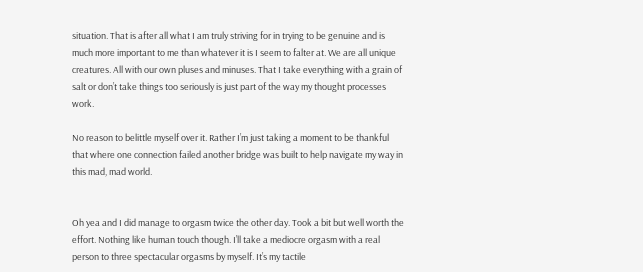situation. That is after all what I am truly striving for in trying to be genuine and is much more important to me than whatever it is I seem to falter at. We are all unique creatures. All with our own pluses and minuses. That I take everything with a grain of salt or don’t take things too seriously is just part of the way my thought processes work.

No reason to belittle myself over it. Rather I’m just taking a moment to be thankful that where one connection failed another bridge was built to help navigate my way in this mad, mad world.


Oh yea and I did manage to orgasm twice the other day. Took a bit but well worth the effort. Nothing like human touch though. I’ll take a mediocre orgasm with a real person to three spectacular orgasms by myself. It’s my tactile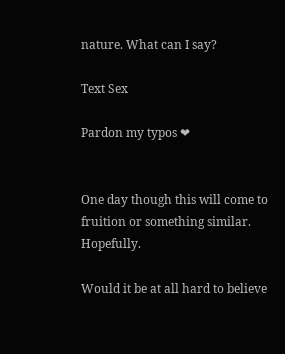nature. What can I say?

Text Sex

Pardon my typos ❤


One day though this will come to fruition or something similar. Hopefully.

Would it be at all hard to believe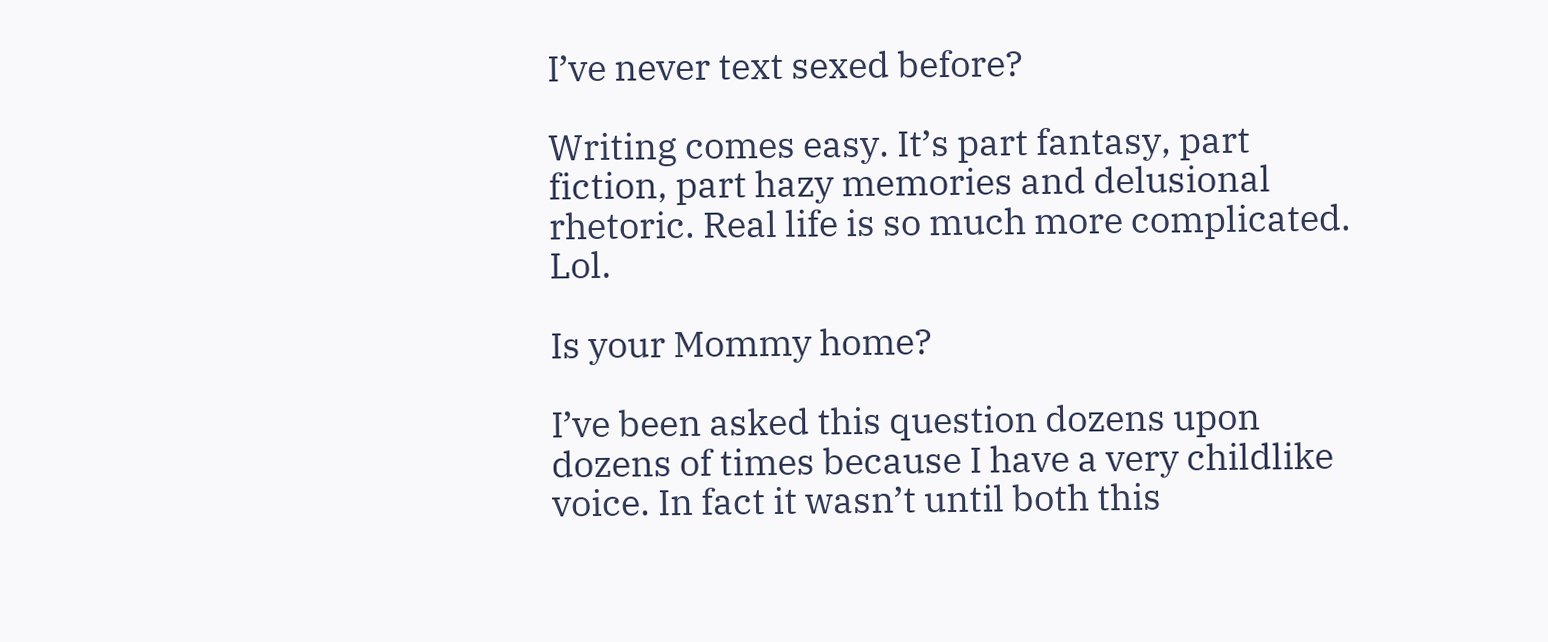I’ve never text sexed before?

Writing comes easy. It’s part fantasy, part fiction, part hazy memories and delusional rhetoric. Real life is so much more complicated. Lol.

Is your Mommy home?

I’ve been asked this question dozens upon dozens of times because I have a very childlike voice. In fact it wasn’t until both this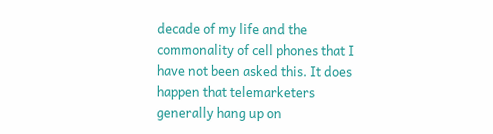decade of my life and the commonality of cell phones that I have not been asked this. It does happen that telemarketers generally hang up on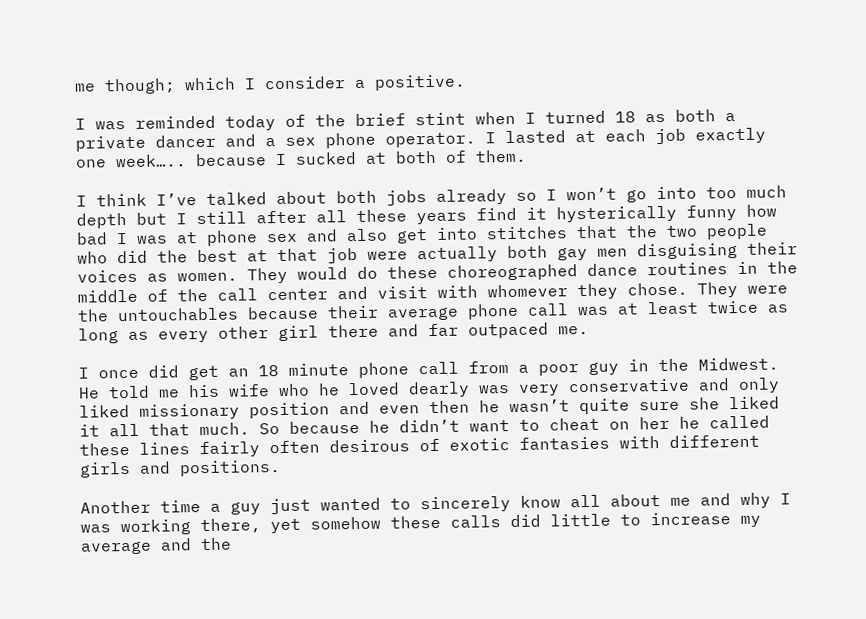me though; which I consider a positive.

I was reminded today of the brief stint when I turned 18 as both a private dancer and a sex phone operator. I lasted at each job exactly one week….. because I sucked at both of them.

I think I’ve talked about both jobs already so I won’t go into too much depth but I still after all these years find it hysterically funny how bad I was at phone sex and also get into stitches that the two people who did the best at that job were actually both gay men disguising their voices as women. They would do these choreographed dance routines in the middle of the call center and visit with whomever they chose. They were the untouchables because their average phone call was at least twice as long as every other girl there and far outpaced me.

I once did get an 18 minute phone call from a poor guy in the Midwest. He told me his wife who he loved dearly was very conservative and only liked missionary position and even then he wasn’t quite sure she liked it all that much. So because he didn’t want to cheat on her he called these lines fairly often desirous of exotic fantasies with different girls and positions.

Another time a guy just wanted to sincerely know all about me and why I was working there, yet somehow these calls did little to increase my average and the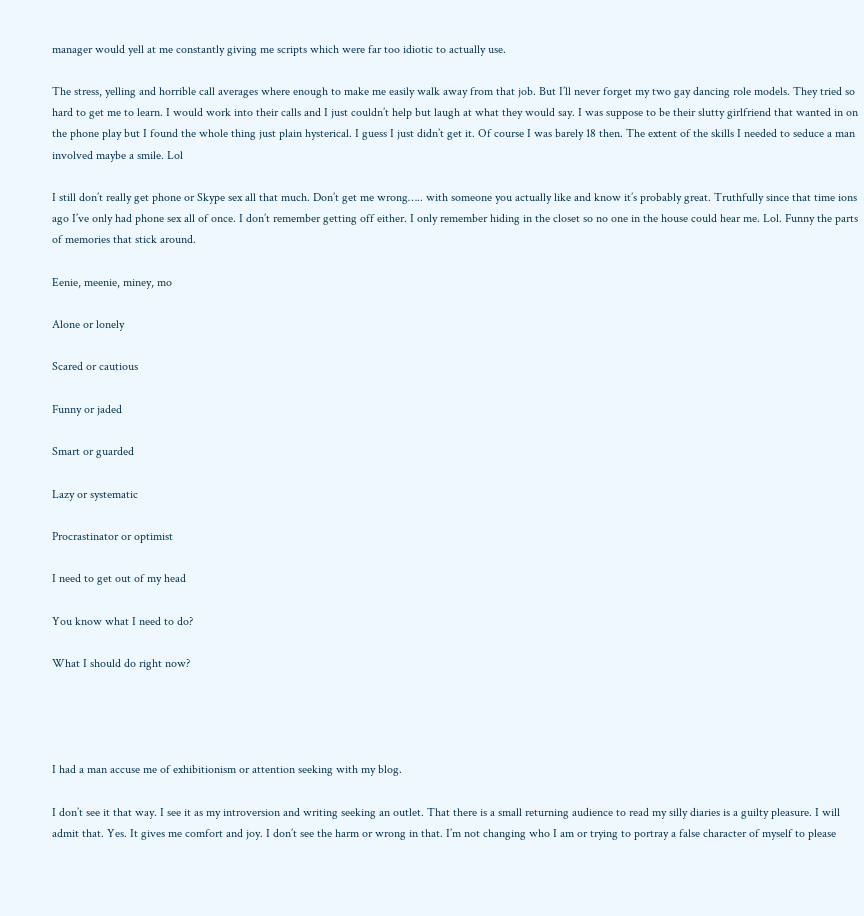manager would yell at me constantly giving me scripts which were far too idiotic to actually use.

The stress, yelling and horrible call averages where enough to make me easily walk away from that job. But I’ll never forget my two gay dancing role models. They tried so hard to get me to learn. I would work into their calls and I just couldn’t help but laugh at what they would say. I was suppose to be their slutty girlfriend that wanted in on the phone play but I found the whole thing just plain hysterical. I guess I just didn’t get it. Of course I was barely 18 then. The extent of the skills I needed to seduce a man involved maybe a smile. Lol

I still don’t really get phone or Skype sex all that much. Don’t get me wrong….. with someone you actually like and know it’s probably great. Truthfully since that time ions ago I’ve only had phone sex all of once. I don’t remember getting off either. I only remember hiding in the closet so no one in the house could hear me. Lol. Funny the parts of memories that stick around.

Eenie, meenie, miney, mo

Alone or lonely

Scared or cautious

Funny or jaded

Smart or guarded

Lazy or systematic

Procrastinator or optimist

I need to get out of my head

You know what I need to do?

What I should do right now?




I had a man accuse me of exhibitionism or attention seeking with my blog.

I don’t see it that way. I see it as my introversion and writing seeking an outlet. That there is a small returning audience to read my silly diaries is a guilty pleasure. I will admit that. Yes. It gives me comfort and joy. I don’t see the harm or wrong in that. I’m not changing who I am or trying to portray a false character of myself to please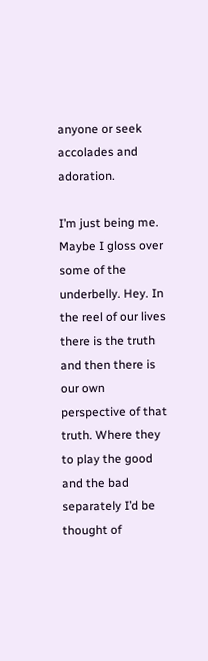anyone or seek accolades and adoration.

I’m just being me. Maybe I gloss over some of the underbelly. Hey. In the reel of our lives there is the truth and then there is our own perspective of that truth. Where they to play the good and the bad separately I’d be thought of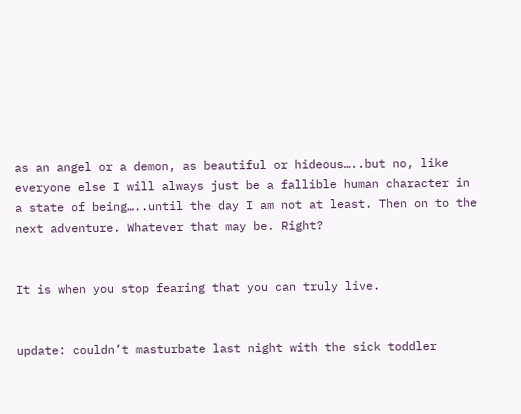as an angel or a demon, as beautiful or hideous…..but no, like everyone else I will always just be a fallible human character in a state of being…..until the day I am not at least. Then on to the next adventure. Whatever that may be. Right?


It is when you stop fearing that you can truly live.


update: couldn’t masturbate last night with the sick toddler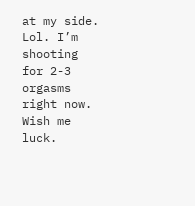at my side. Lol. I’m shooting for 2-3 orgasms right now. Wish me luck.